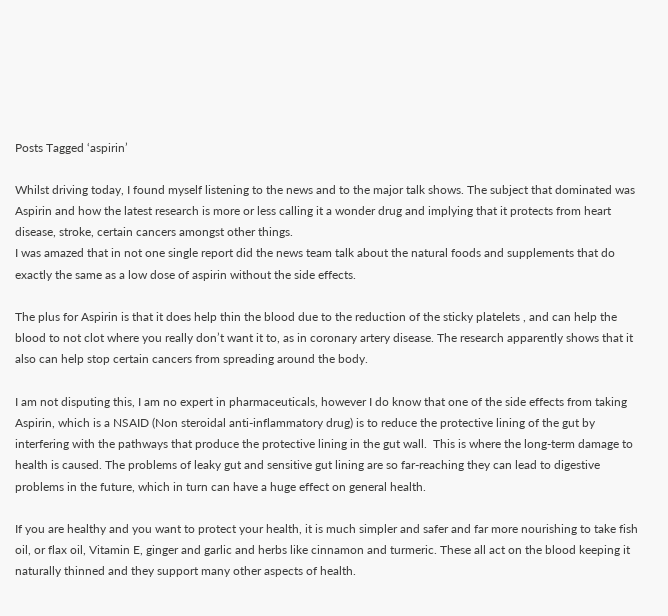Posts Tagged ‘aspirin’

Whilst driving today, I found myself listening to the news and to the major talk shows. The subject that dominated was Aspirin and how the latest research is more or less calling it a wonder drug and implying that it protects from heart disease, stroke, certain cancers amongst other things.
I was amazed that in not one single report did the news team talk about the natural foods and supplements that do exactly the same as a low dose of aspirin without the side effects.

The plus for Aspirin is that it does help thin the blood due to the reduction of the sticky platelets , and can help the blood to not clot where you really don’t want it to, as in coronary artery disease. The research apparently shows that it also can help stop certain cancers from spreading around the body.

I am not disputing this, I am no expert in pharmaceuticals, however I do know that one of the side effects from taking Aspirin, which is a NSAID (Non steroidal anti-inflammatory drug) is to reduce the protective lining of the gut by interfering with the pathways that produce the protective lining in the gut wall.  This is where the long-term damage to health is caused. The problems of leaky gut and sensitive gut lining are so far-reaching they can lead to digestive problems in the future, which in turn can have a huge effect on general health.

If you are healthy and you want to protect your health, it is much simpler and safer and far more nourishing to take fish oil, or flax oil, Vitamin E, ginger and garlic and herbs like cinnamon and turmeric. These all act on the blood keeping it naturally thinned and they support many other aspects of health.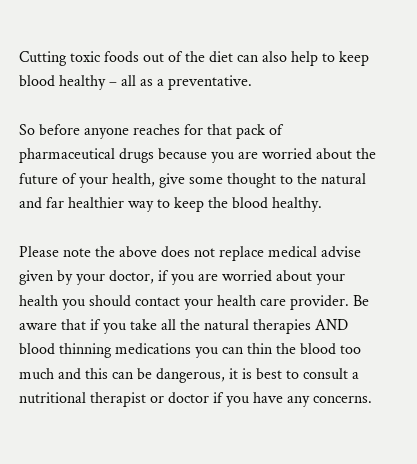Cutting toxic foods out of the diet can also help to keep blood healthy – all as a preventative.

So before anyone reaches for that pack of pharmaceutical drugs because you are worried about the future of your health, give some thought to the natural and far healthier way to keep the blood healthy.

Please note the above does not replace medical advise given by your doctor, if you are worried about your health you should contact your health care provider. Be aware that if you take all the natural therapies AND blood thinning medications you can thin the blood too much and this can be dangerous, it is best to consult a nutritional therapist or doctor if you have any concerns.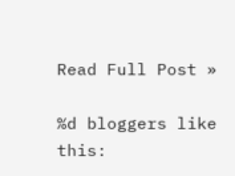Read Full Post »

%d bloggers like this: